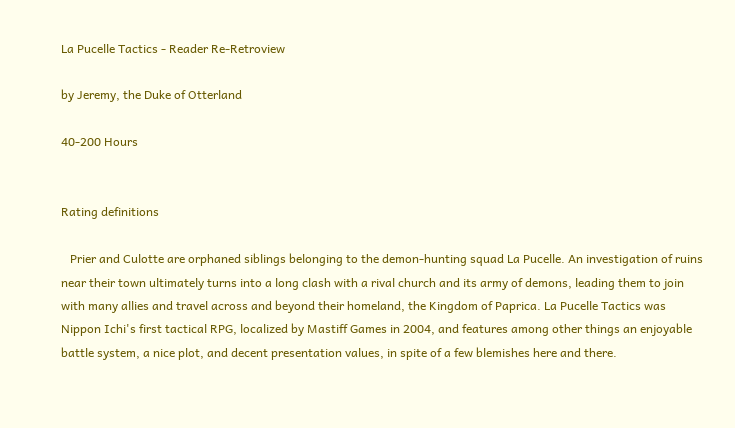La Pucelle Tactics - Reader Re-Retroview

by Jeremy, the Duke of Otterland

40-200 Hours


Rating definitions

   Prier and Culotte are orphaned siblings belonging to the demon-hunting squad La Pucelle. An investigation of ruins near their town ultimately turns into a long clash with a rival church and its army of demons, leading them to join with many allies and travel across and beyond their homeland, the Kingdom of Paprica. La Pucelle Tactics was Nippon Ichi's first tactical RPG, localized by Mastiff Games in 2004, and features among other things an enjoyable battle system, a nice plot, and decent presentation values, in spite of a few blemishes here and there.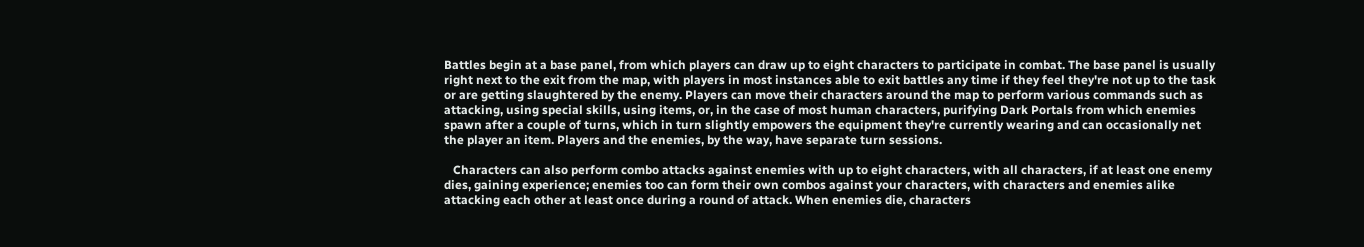Battles begin at a base panel, from which players can draw up to eight characters to participate in combat. The base panel is usually right next to the exit from the map, with players in most instances able to exit battles any time if they feel they're not up to the task or are getting slaughtered by the enemy. Players can move their characters around the map to perform various commands such as attacking, using special skills, using items, or, in the case of most human characters, purifying Dark Portals from which enemies spawn after a couple of turns, which in turn slightly empowers the equipment they're currently wearing and can occasionally net the player an item. Players and the enemies, by the way, have separate turn sessions.

   Characters can also perform combo attacks against enemies with up to eight characters, with all characters, if at least one enemy dies, gaining experience; enemies too can form their own combos against your characters, with characters and enemies alike attacking each other at least once during a round of attack. When enemies die, characters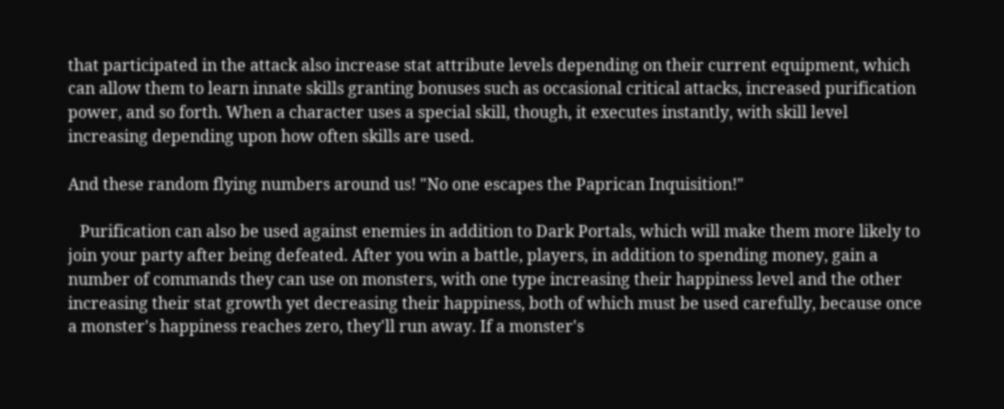that participated in the attack also increase stat attribute levels depending on their current equipment, which can allow them to learn innate skills granting bonuses such as occasional critical attacks, increased purification power, and so forth. When a character uses a special skill, though, it executes instantly, with skill level increasing depending upon how often skills are used.

And these random flying numbers around us! "No one escapes the Paprican Inquisition!"

   Purification can also be used against enemies in addition to Dark Portals, which will make them more likely to join your party after being defeated. After you win a battle, players, in addition to spending money, gain a number of commands they can use on monsters, with one type increasing their happiness level and the other increasing their stat growth yet decreasing their happiness, both of which must be used carefully, because once a monster's happiness reaches zero, they'll run away. If a monster's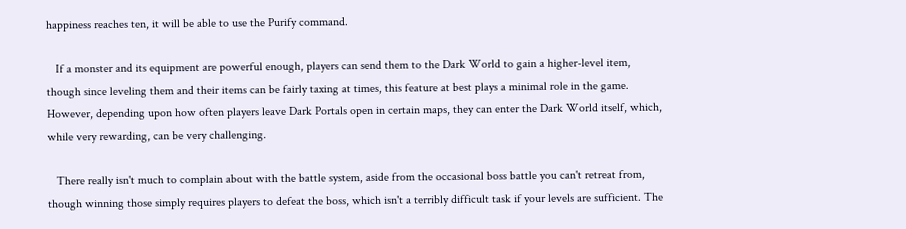happiness reaches ten, it will be able to use the Purify command.

   If a monster and its equipment are powerful enough, players can send them to the Dark World to gain a higher-level item, though since leveling them and their items can be fairly taxing at times, this feature at best plays a minimal role in the game. However, depending upon how often players leave Dark Portals open in certain maps, they can enter the Dark World itself, which, while very rewarding, can be very challenging.

   There really isn't much to complain about with the battle system, aside from the occasional boss battle you can't retreat from, though winning those simply requires players to defeat the boss, which isn't a terribly difficult task if your levels are sufficient. The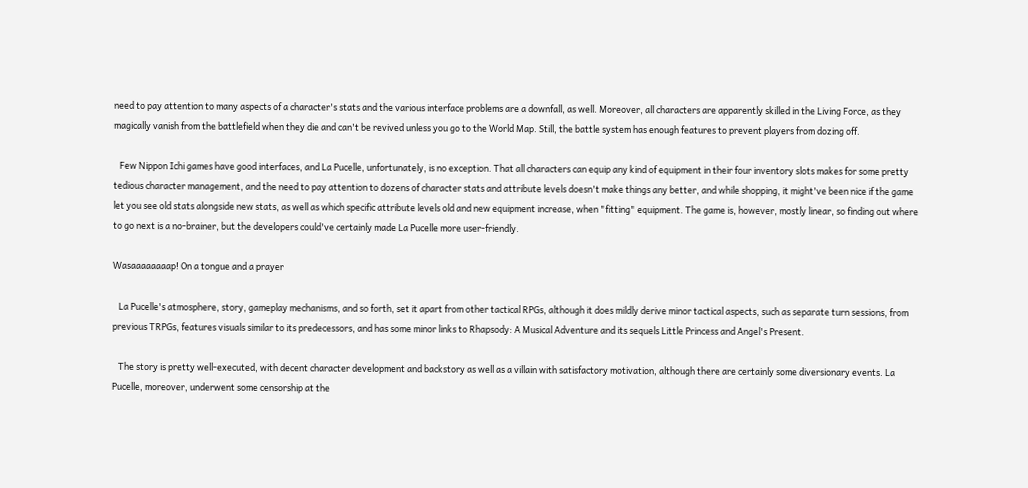need to pay attention to many aspects of a character's stats and the various interface problems are a downfall, as well. Moreover, all characters are apparently skilled in the Living Force, as they magically vanish from the battlefield when they die and can't be revived unless you go to the World Map. Still, the battle system has enough features to prevent players from dozing off.

   Few Nippon Ichi games have good interfaces, and La Pucelle, unfortunately, is no exception. That all characters can equip any kind of equipment in their four inventory slots makes for some pretty tedious character management, and the need to pay attention to dozens of character stats and attribute levels doesn't make things any better, and while shopping, it might've been nice if the game let you see old stats alongside new stats, as well as which specific attribute levels old and new equipment increase, when "fitting" equipment. The game is, however, mostly linear, so finding out where to go next is a no-brainer, but the developers could've certainly made La Pucelle more user-friendly.

Wasaaaaaaaap! On a tongue and a prayer

   La Pucelle's atmosphere, story, gameplay mechanisms, and so forth, set it apart from other tactical RPGs, although it does mildly derive minor tactical aspects, such as separate turn sessions, from previous TRPGs, features visuals similar to its predecessors, and has some minor links to Rhapsody: A Musical Adventure and its sequels Little Princess and Angel's Present.

   The story is pretty well-executed, with decent character development and backstory as well as a villain with satisfactory motivation, although there are certainly some diversionary events. La Pucelle, moreover, underwent some censorship at the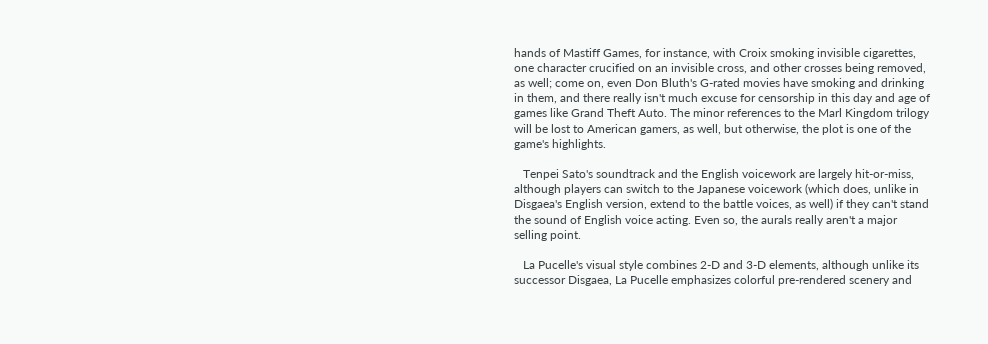hands of Mastiff Games, for instance, with Croix smoking invisible cigarettes, one character crucified on an invisible cross, and other crosses being removed, as well; come on, even Don Bluth's G-rated movies have smoking and drinking in them, and there really isn't much excuse for censorship in this day and age of games like Grand Theft Auto. The minor references to the Marl Kingdom trilogy will be lost to American gamers, as well, but otherwise, the plot is one of the game's highlights.

   Tenpei Sato's soundtrack and the English voicework are largely hit-or-miss, although players can switch to the Japanese voicework (which does, unlike in Disgaea's English version, extend to the battle voices, as well) if they can't stand the sound of English voice acting. Even so, the aurals really aren't a major selling point.

   La Pucelle's visual style combines 2-D and 3-D elements, although unlike its successor Disgaea, La Pucelle emphasizes colorful pre-rendered scenery and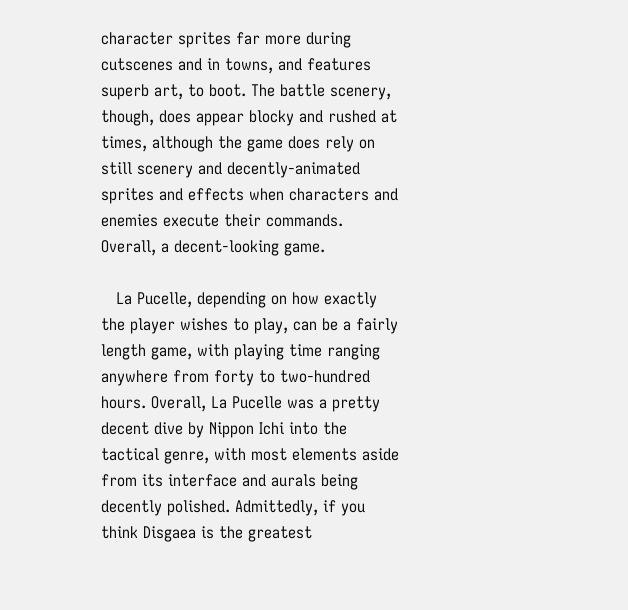character sprites far more during cutscenes and in towns, and features superb art, to boot. The battle scenery, though, does appear blocky and rushed at times, although the game does rely on still scenery and decently-animated sprites and effects when characters and enemies execute their commands. Overall, a decent-looking game.

   La Pucelle, depending on how exactly the player wishes to play, can be a fairly length game, with playing time ranging anywhere from forty to two-hundred hours. Overall, La Pucelle was a pretty decent dive by Nippon Ichi into the tactical genre, with most elements aside from its interface and aurals being decently polished. Admittedly, if you think Disgaea is the greatest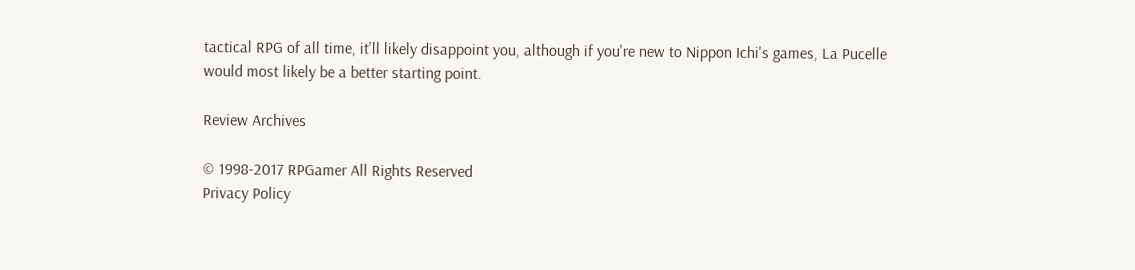tactical RPG of all time, it'll likely disappoint you, although if you're new to Nippon Ichi's games, La Pucelle would most likely be a better starting point.

Review Archives

© 1998-2017 RPGamer All Rights Reserved
Privacy Policy